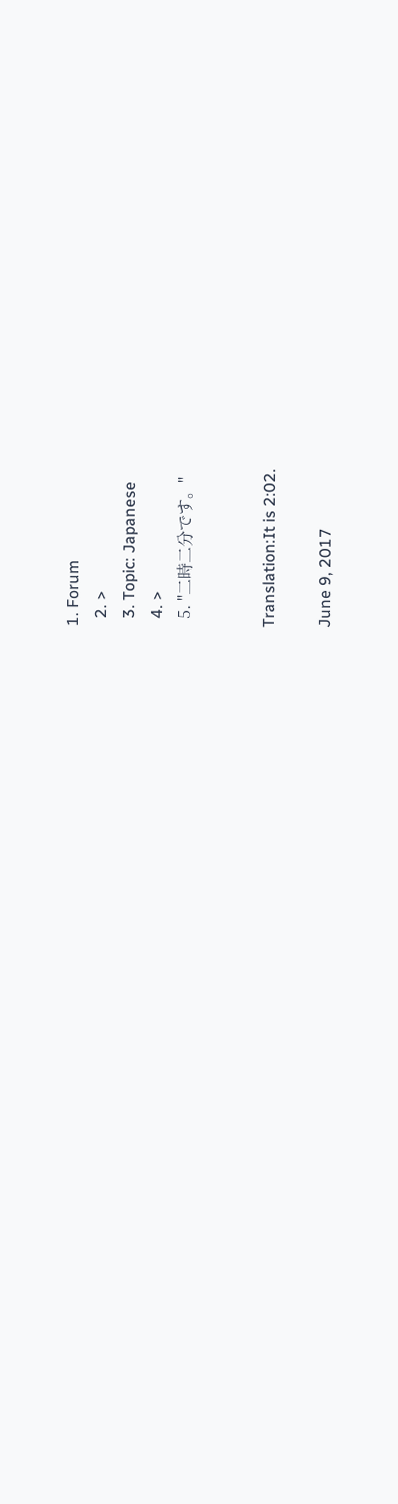1. Forum
  2. >
  3. Topic: Japanese
  4. >
  5. "二時二分です。"


Translation:It is 2:02.

June 9, 2017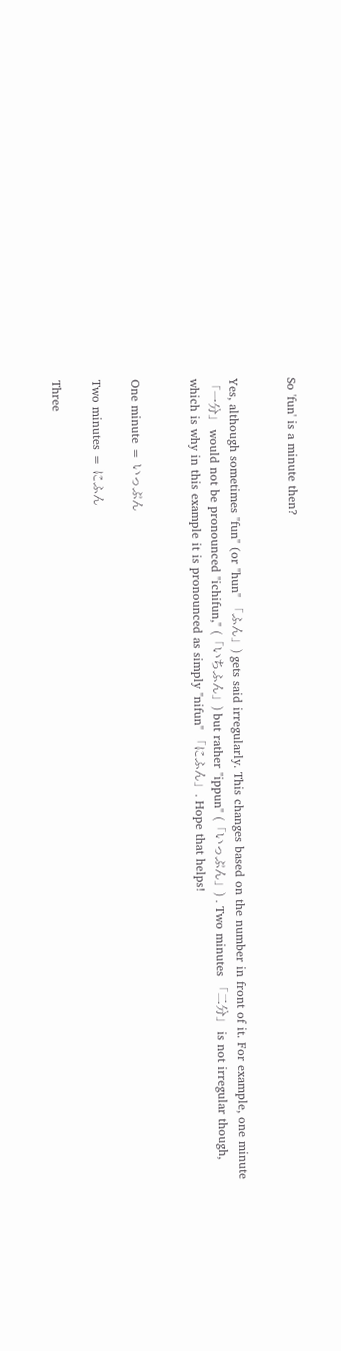So 'fun' is a minute then?


Yes, although sometimes "fun" (or "hun" 「ふん」) gets said irregularly. This changes based on the number in front of it. For example, one minute 「一分」 would not be pronounced "ichifun," (「いちふん」) but rather "ippun" (「いっぷん」) . Two minutes 「二分」 is not irregular though, which is why in this example it is pronounced as simply "nifun" 「にふん」. Hope that helps!


One minute = いっぷん

Two minutes = にふん

Three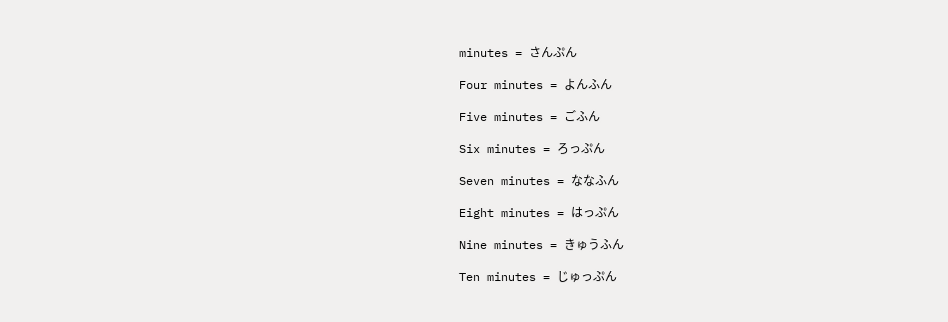minutes = さんぷん

Four minutes = よんふん

Five minutes = ごふん

Six minutes = ろっぷん

Seven minutes = ななふん

Eight minutes = はっぷん

Nine minutes = きゅうふん

Ten minutes = じゅっぷん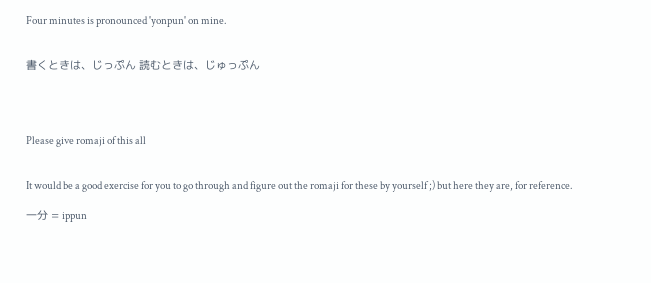Four minutes is pronounced 'yonpun' on mine.


書くときは、じっぷん 読むときは、じゅっぷん




Please give romaji of this all


It would be a good exercise for you to go through and figure out the romaji for these by yourself ;) but here they are, for reference.

一分 = ippun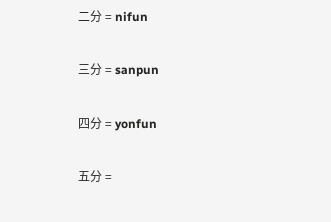二分 = nifun

三分 = sanpun

四分 = yonfun

五分 =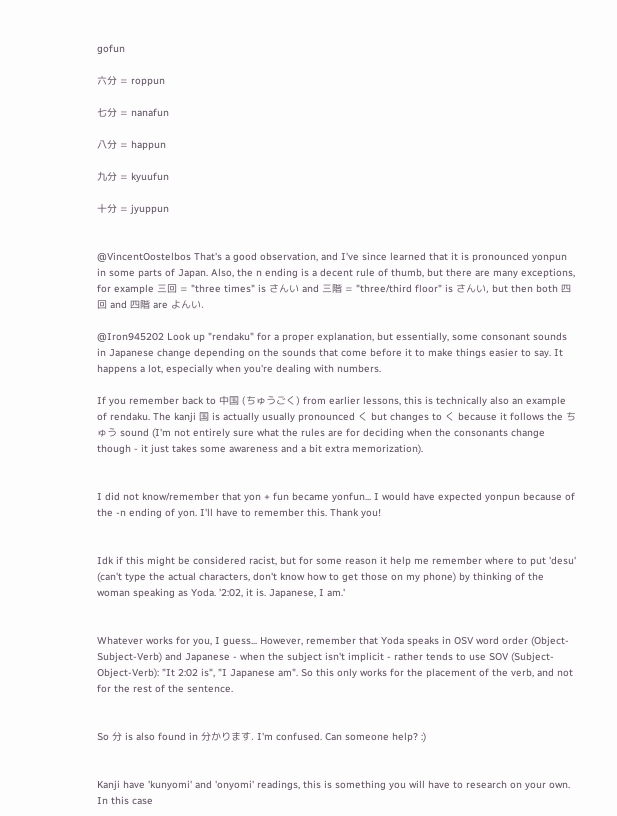gofun

六分 = roppun

七分 = nanafun

八分 = happun

九分 = kyuufun

十分 = jyuppun


@VincentOostelbos That's a good observation, and I've since learned that it is pronounced yonpun in some parts of Japan. Also, the n ending is a decent rule of thumb, but there are many exceptions, for example 三回 = "three times" is さんい and 三階 = "three/third floor" is さんい, but then both 四回 and 四階 are よんい.

@Iron945202 Look up "rendaku" for a proper explanation, but essentially, some consonant sounds in Japanese change depending on the sounds that come before it to make things easier to say. It happens a lot, especially when you're dealing with numbers.

If you remember back to 中国 (ちゅうごく) from earlier lessons, this is technically also an example of rendaku. The kanji 国 is actually usually pronounced く but changes to く because it follows the ちゅう sound (I'm not entirely sure what the rules are for deciding when the consonants change though - it just takes some awareness and a bit extra memorization).


I did not know/remember that yon + fun became yonfun... I would have expected yonpun because of the -n ending of yon. I'll have to remember this. Thank you!


Idk if this might be considered racist, but for some reason it help me remember where to put 'desu' (can't type the actual characters, don't know how to get those on my phone) by thinking of the woman speaking as Yoda. '2:02, it is. Japanese, I am.'


Whatever works for you, I guess... However, remember that Yoda speaks in OSV word order (Object-Subject-Verb) and Japanese - when the subject isn't implicit - rather tends to use SOV (Subject-Object-Verb): "It 2:02 is", "I Japanese am". So this only works for the placement of the verb, and not for the rest of the sentence.


So 分 is also found in 分かります. I'm confused. Can someone help? :)


Kanji have 'kunyomi' and 'onyomi' readings, this is something you will have to research on your own. In this case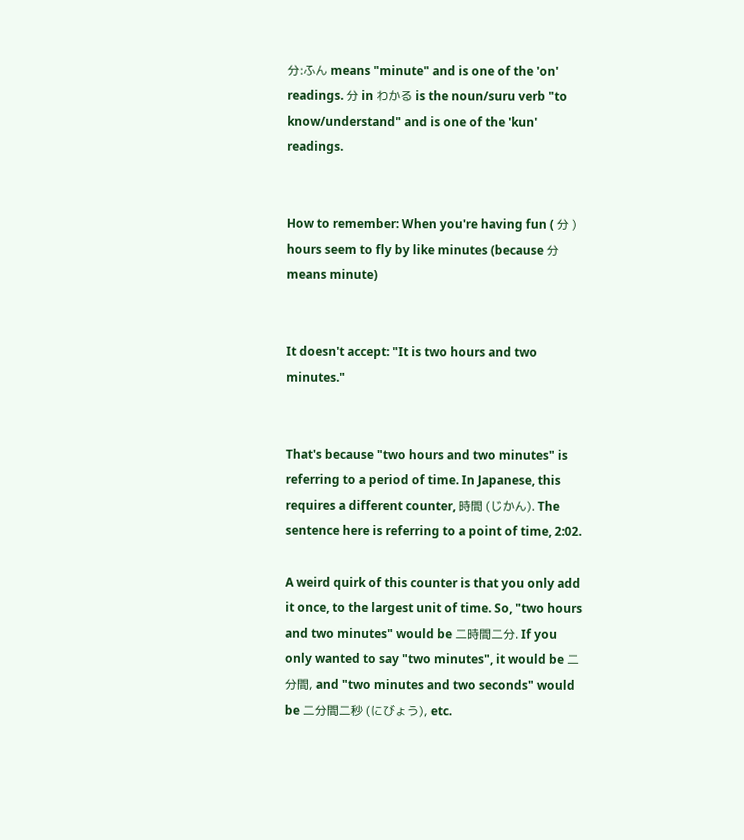分:ふん means "minute" and is one of the 'on' readings. 分 in わかる is the noun/suru verb "to know/understand" and is one of the 'kun' readings.


How to remember: When you're having fun ( 分 ) hours seem to fly by like minutes (because 分 means minute)


It doesn't accept: "It is two hours and two minutes."


That's because "two hours and two minutes" is referring to a period of time. In Japanese, this requires a different counter, 時間 (じかん). The sentence here is referring to a point of time, 2:02.

A weird quirk of this counter is that you only add it once, to the largest unit of time. So, "two hours and two minutes" would be 二時間二分. If you only wanted to say "two minutes", it would be 二分間, and "two minutes and two seconds" would be 二分間二秒 (にびょう), etc.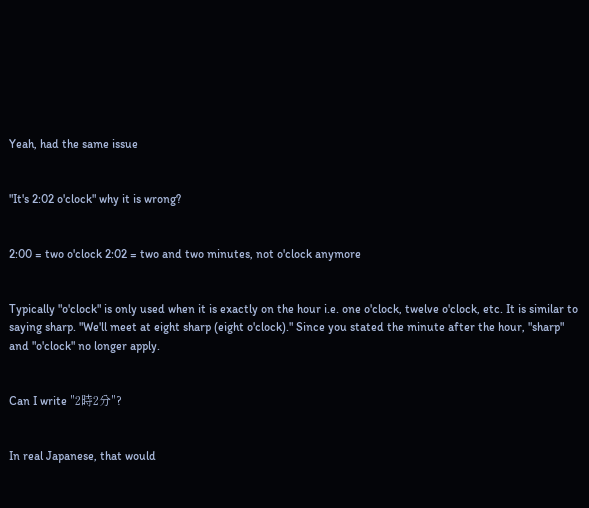Yeah, had the same issue


"It's 2:02 o'clock" why it is wrong?


2:00 = two o'clock 2:02 = two and two minutes, not o'clock anymore


Typically "o'clock" is only used when it is exactly on the hour i.e. one o'clock, twelve o'clock, etc. It is similar to saying sharp. "We'll meet at eight sharp (eight o'clock)." Since you stated the minute after the hour, "sharp" and "o'clock" no longer apply.


Can I write "2時2分"?


In real Japanese, that would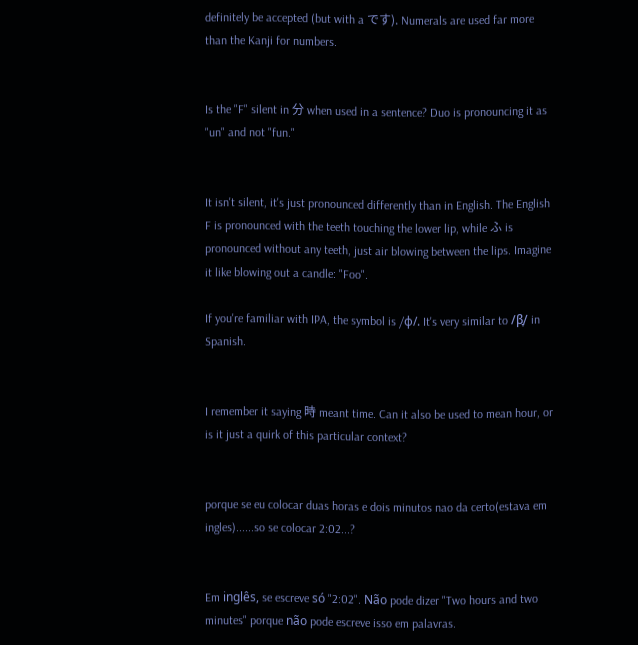definitely be accepted (but with a です). Numerals are used far more than the Kanji for numbers.


Is the "F" silent in 分 when used in a sentence? Duo is pronouncing it as "un" and not "fun."


It isn't silent, it's just pronounced differently than in English. The English F is pronounced with the teeth touching the lower lip, while ふ is pronounced without any teeth, just air blowing between the lips. Imagine it like blowing out a candle: "Foo".

If you're familiar with IPA, the symbol is /ɸ/. It's very similar to /β̞/ in Spanish.


I remember it saying 時 meant time. Can it also be used to mean hour, or is it just a quirk of this particular context?


porque se eu colocar duas horas e dois minutos nao da certo(estava em ingles)......so se colocar 2:02...?


Em inglês, se escreve só "2:02". Não pode dizer "Two hours and two minutes" porque não pode escreve isso em palavras.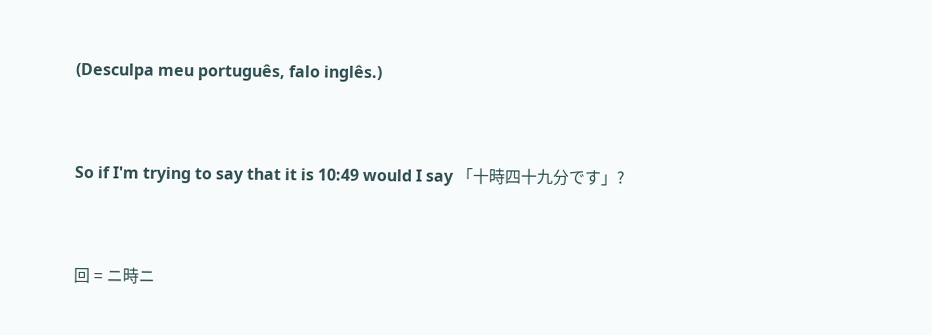(Desculpa meu português, falo inglês.)


So if I'm trying to say that it is 10:49 would I say 「十時四十九分です」?


回 = ニ時ニ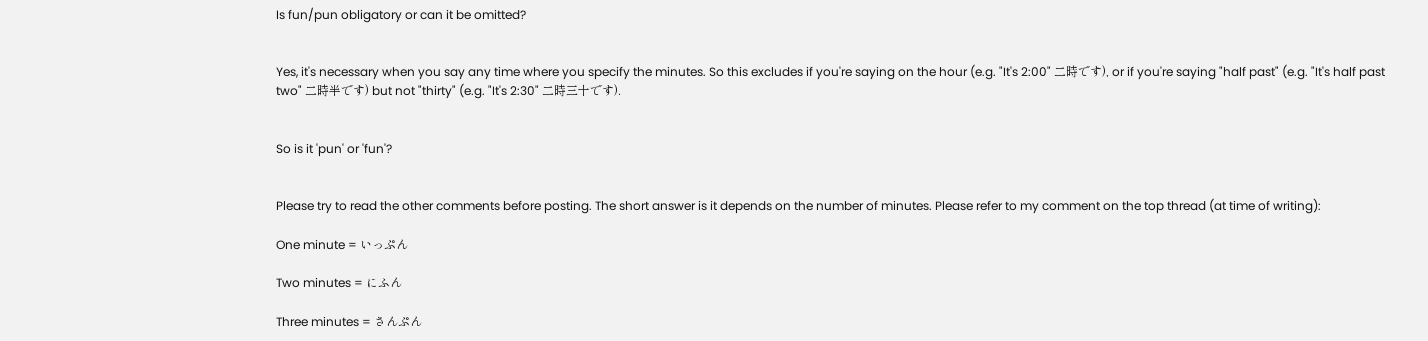Is fun/pun obligatory or can it be omitted?


Yes, it's necessary when you say any time where you specify the minutes. So this excludes if you're saying on the hour (e.g. "It's 2:00" 二時です), or if you're saying "half past" (e.g. "It's half past two" 二時半です) but not "thirty" (e.g. "It's 2:30" 二時三十です).


So is it 'pun' or 'fun'?


Please try to read the other comments before posting. The short answer is it depends on the number of minutes. Please refer to my comment on the top thread (at time of writing):

One minute = いっぷん

Two minutes = にふん

Three minutes = さんぷん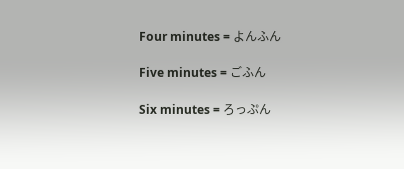Four minutes = よんふん

Five minutes = ごふん

Six minutes = ろっぷん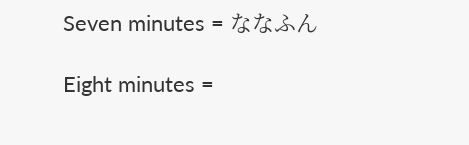Seven minutes = ななふん

Eight minutes =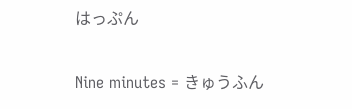はっぷん

Nine minutes = きゅうふん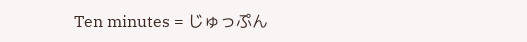Ten minutes = じゅっぷん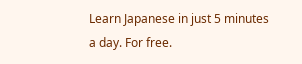Learn Japanese in just 5 minutes a day. For free.